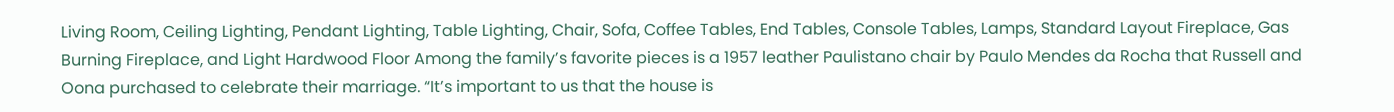Living Room, Ceiling Lighting, Pendant Lighting, Table Lighting, Chair, Sofa, Coffee Tables, End Tables, Console Tables, Lamps, Standard Layout Fireplace, Gas Burning Fireplace, and Light Hardwood Floor Among the family’s favorite pieces is a 1957 leather Paulistano chair by Paulo Mendes da Rocha that Russell and Oona purchased to celebrate their marriage. “It’s important to us that the house is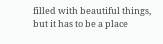filled with beautiful things, but it has to be a place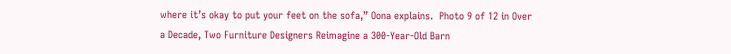where it’s okay to put your feet on the sofa,” Oona explains.  Photo 9 of 12 in Over a Decade, Two Furniture Designers Reimagine a 300-Year-Old Barn